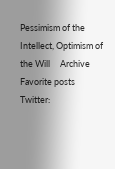Pessimism of the Intellect, Optimism of the Will     Archive   Favorite posts   Twitter: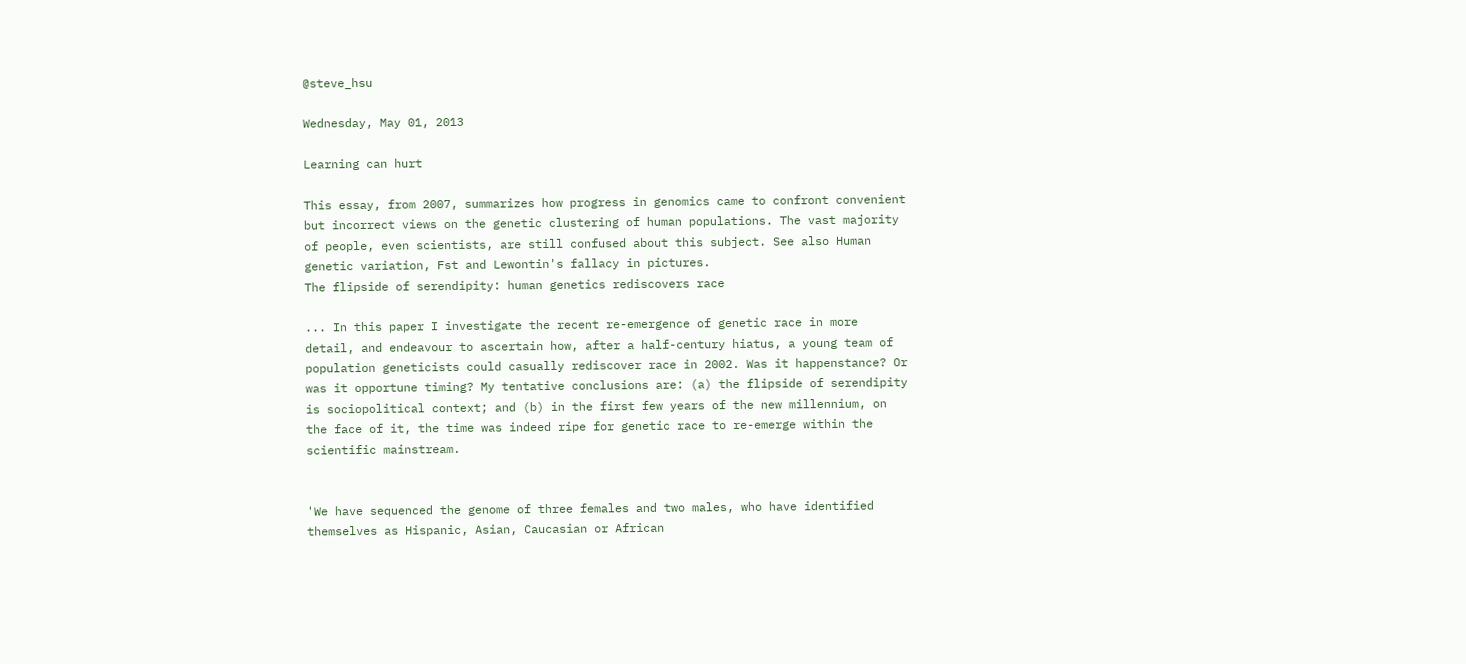@steve_hsu

Wednesday, May 01, 2013

Learning can hurt

This essay, from 2007, summarizes how progress in genomics came to confront convenient but incorrect views on the genetic clustering of human populations. The vast majority of people, even scientists, are still confused about this subject. See also Human genetic variation, Fst and Lewontin's fallacy in pictures.
The flipside of serendipity: human genetics rediscovers race

... In this paper I investigate the recent re-emergence of genetic race in more detail, and endeavour to ascertain how, after a half-century hiatus, a young team of population geneticists could casually rediscover race in 2002. Was it happenstance? Or was it opportune timing? My tentative conclusions are: (a) the flipside of serendipity is sociopolitical context; and (b) in the first few years of the new millennium, on the face of it, the time was indeed ripe for genetic race to re-emerge within the scientific mainstream.


'We have sequenced the genome of three females and two males, who have identified themselves as Hispanic, Asian, Caucasian or African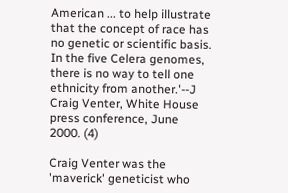American ... to help illustrate that the concept of race has no genetic or scientific basis. In the five Celera genomes, there is no way to tell one ethnicity from another.'--J Craig Venter, White House press conference, June 2000. (4)

Craig Venter was the 'maverick' geneticist who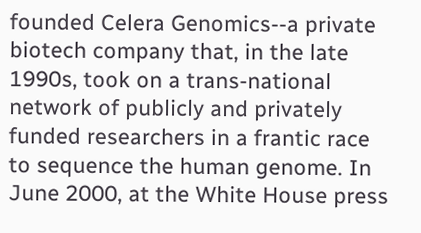founded Celera Genomics--a private biotech company that, in the late 1990s, took on a trans-national network of publicly and privately funded researchers in a frantic race to sequence the human genome. In June 2000, at the White House press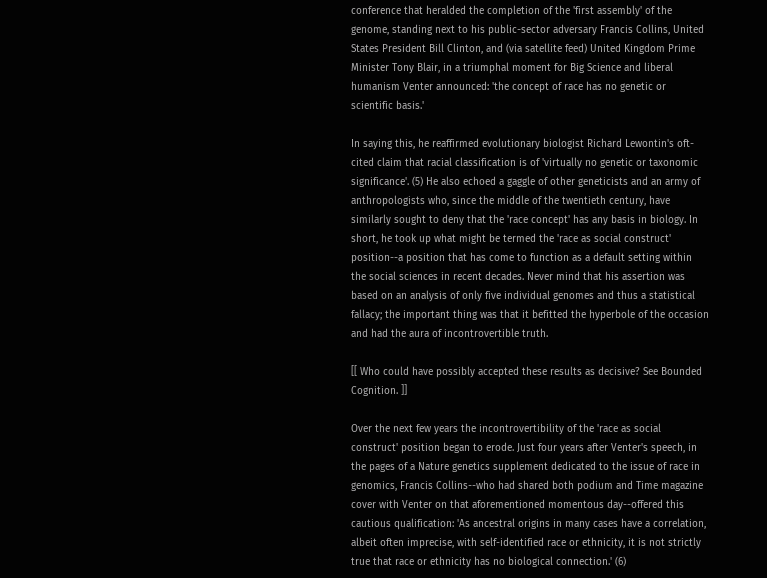conference that heralded the completion of the 'first assembly' of the genome, standing next to his public-sector adversary Francis Collins, United States President Bill Clinton, and (via satellite feed) United Kingdom Prime Minister Tony Blair, in a triumphal moment for Big Science and liberal humanism Venter announced: 'the concept of race has no genetic or scientific basis.'

In saying this, he reaffirmed evolutionary biologist Richard Lewontin's oft-cited claim that racial classification is of 'virtually no genetic or taxonomic significance'. (5) He also echoed a gaggle of other geneticists and an army of anthropologists who, since the middle of the twentieth century, have similarly sought to deny that the 'race concept' has any basis in biology. In short, he took up what might be termed the 'race as social construct' position--a position that has come to function as a default setting within the social sciences in recent decades. Never mind that his assertion was based on an analysis of only five individual genomes and thus a statistical fallacy; the important thing was that it befitted the hyperbole of the occasion and had the aura of incontrovertible truth.

[[ Who could have possibly accepted these results as decisive? See Bounded Cognition. ]]

Over the next few years the incontrovertibility of the 'race as social construct' position began to erode. Just four years after Venter's speech, in the pages of a Nature genetics supplement dedicated to the issue of race in genomics, Francis Collins--who had shared both podium and Time magazine cover with Venter on that aforementioned momentous day--offered this cautious qualification: 'As ancestral origins in many cases have a correlation, albeit often imprecise, with self-identified race or ethnicity, it is not strictly true that race or ethnicity has no biological connection.' (6)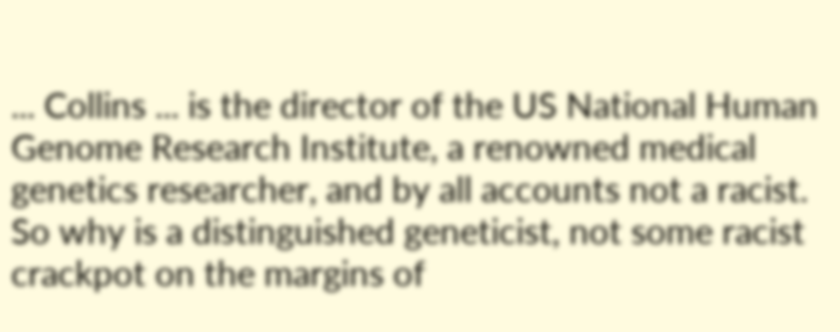... Collins ... is the director of the US National Human Genome Research Institute, a renowned medical genetics researcher, and by all accounts not a racist. So why is a distinguished geneticist, not some racist crackpot on the margins of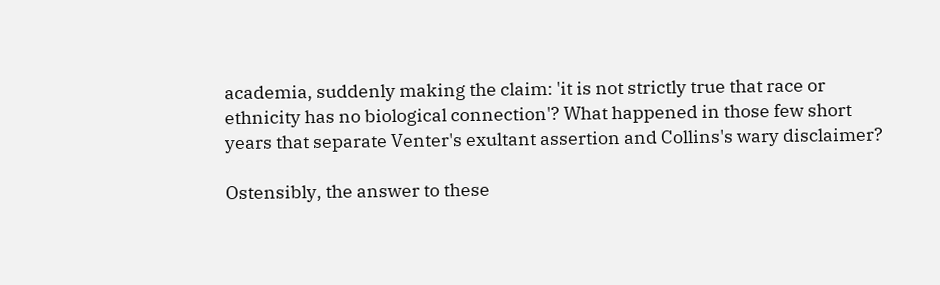academia, suddenly making the claim: 'it is not strictly true that race or ethnicity has no biological connection'? What happened in those few short years that separate Venter's exultant assertion and Collins's wary disclaimer?

Ostensibly, the answer to these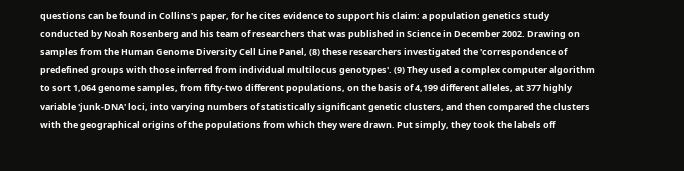questions can be found in Collins's paper, for he cites evidence to support his claim: a population genetics study conducted by Noah Rosenberg and his team of researchers that was published in Science in December 2002. Drawing on samples from the Human Genome Diversity Cell Line Panel, (8) these researchers investigated the 'correspondence of predefined groups with those inferred from individual multilocus genotypes'. (9) They used a complex computer algorithm to sort 1,064 genome samples, from fifty-two different populations, on the basis of 4,199 different alleles, at 377 highly variable 'junk-DNA' loci, into varying numbers of statistically significant genetic clusters, and then compared the clusters with the geographical origins of the populations from which they were drawn. Put simply, they took the labels off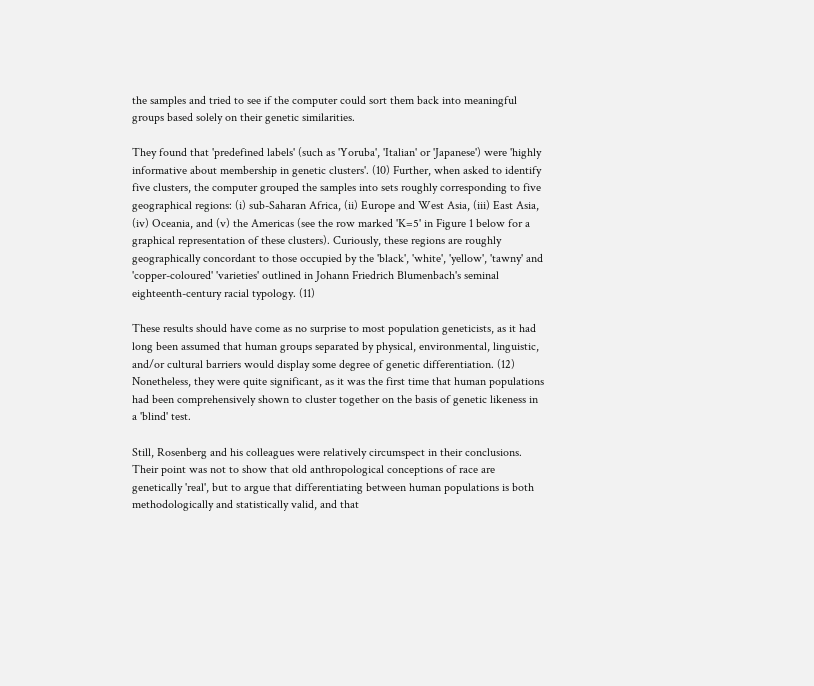the samples and tried to see if the computer could sort them back into meaningful groups based solely on their genetic similarities.

They found that 'predefined labels' (such as 'Yoruba', 'Italian' or 'Japanese') were 'highly informative about membership in genetic clusters'. (10) Further, when asked to identify five clusters, the computer grouped the samples into sets roughly corresponding to five geographical regions: (i) sub-Saharan Africa, (ii) Europe and West Asia, (iii) East Asia, (iv) Oceania, and (v) the Americas (see the row marked 'K=5' in Figure 1 below for a graphical representation of these clusters). Curiously, these regions are roughly geographically concordant to those occupied by the 'black', 'white', 'yellow', 'tawny' and 'copper-coloured' 'varieties' outlined in Johann Friedrich Blumenbach's seminal eighteenth-century racial typology. (11)

These results should have come as no surprise to most population geneticists, as it had long been assumed that human groups separated by physical, environmental, linguistic, and/or cultural barriers would display some degree of genetic differentiation. (12) Nonetheless, they were quite significant, as it was the first time that human populations had been comprehensively shown to cluster together on the basis of genetic likeness in a 'blind' test.

Still, Rosenberg and his colleagues were relatively circumspect in their conclusions. Their point was not to show that old anthropological conceptions of race are genetically 'real', but to argue that differentiating between human populations is both methodologically and statistically valid, and that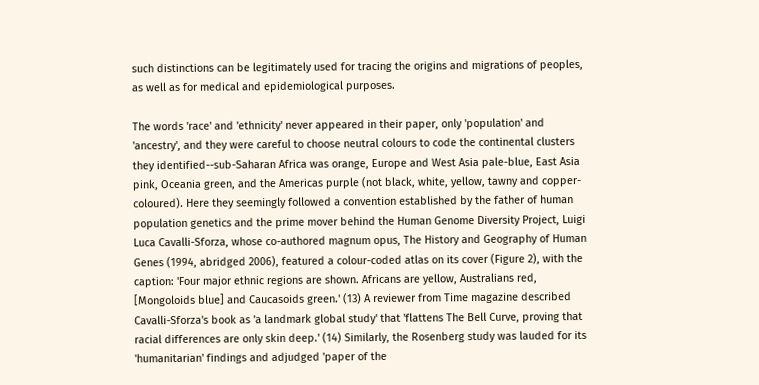such distinctions can be legitimately used for tracing the origins and migrations of peoples, as well as for medical and epidemiological purposes.

The words 'race' and 'ethnicity' never appeared in their paper, only 'population' and 'ancestry', and they were careful to choose neutral colours to code the continental clusters they identified--sub-Saharan Africa was orange, Europe and West Asia pale-blue, East Asia pink, Oceania green, and the Americas purple (not black, white, yellow, tawny and copper-coloured). Here they seemingly followed a convention established by the father of human population genetics and the prime mover behind the Human Genome Diversity Project, Luigi Luca Cavalli-Sforza, whose co-authored magnum opus, The History and Geography of Human Genes (1994, abridged 2006), featured a colour-coded atlas on its cover (Figure 2), with the caption: 'Four major ethnic regions are shown. Africans are yellow, Australians red, [Mongoloids blue] and Caucasoids green.' (13) A reviewer from Time magazine described Cavalli-Sforza's book as 'a landmark global study' that 'flattens The Bell Curve, proving that racial differences are only skin deep.' (14) Similarly, the Rosenberg study was lauded for its 'humanitarian' findings and adjudged 'paper of the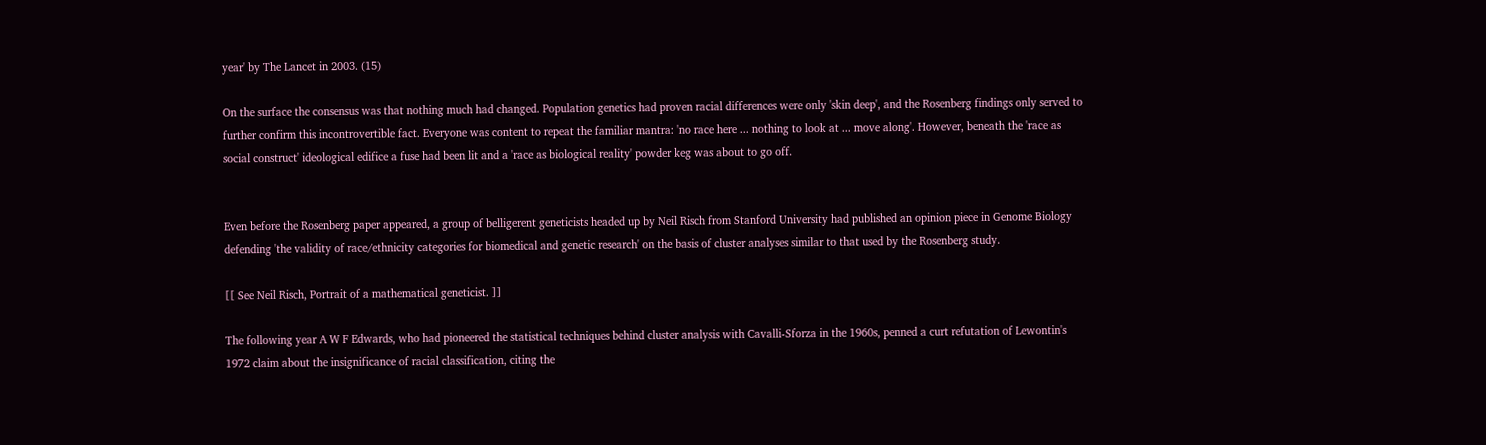year' by The Lancet in 2003. (15)

On the surface the consensus was that nothing much had changed. Population genetics had proven racial differences were only 'skin deep', and the Rosenberg findings only served to further confirm this incontrovertible fact. Everyone was content to repeat the familiar mantra: 'no race here ... nothing to look at ... move along'. However, beneath the 'race as social construct' ideological edifice a fuse had been lit and a 'race as biological reality' powder keg was about to go off.


Even before the Rosenberg paper appeared, a group of belligerent geneticists headed up by Neil Risch from Stanford University had published an opinion piece in Genome Biology defending 'the validity of race/ethnicity categories for biomedical and genetic research' on the basis of cluster analyses similar to that used by the Rosenberg study.

[[ See Neil Risch, Portrait of a mathematical geneticist. ]]

The following year A W F Edwards, who had pioneered the statistical techniques behind cluster analysis with Cavalli-Sforza in the 1960s, penned a curt refutation of Lewontin's 1972 claim about the insignificance of racial classification, citing the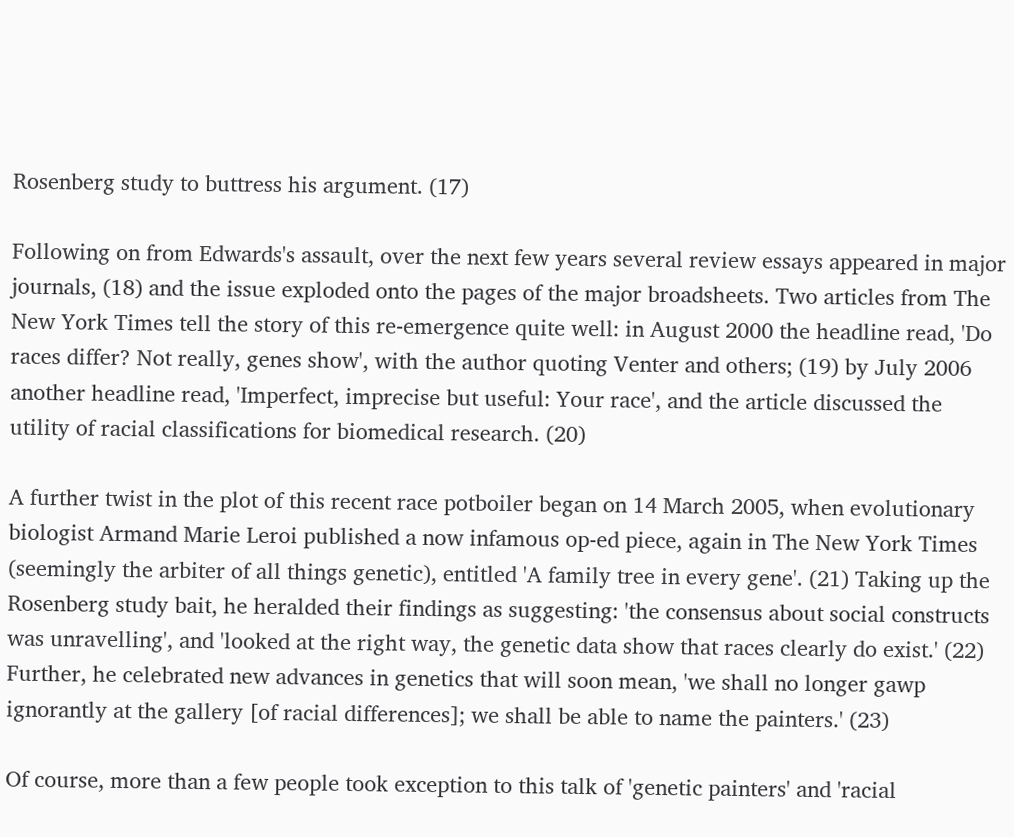Rosenberg study to buttress his argument. (17)

Following on from Edwards's assault, over the next few years several review essays appeared in major journals, (18) and the issue exploded onto the pages of the major broadsheets. Two articles from The New York Times tell the story of this re-emergence quite well: in August 2000 the headline read, 'Do races differ? Not really, genes show', with the author quoting Venter and others; (19) by July 2006 another headline read, 'Imperfect, imprecise but useful: Your race', and the article discussed the utility of racial classifications for biomedical research. (20)

A further twist in the plot of this recent race potboiler began on 14 March 2005, when evolutionary biologist Armand Marie Leroi published a now infamous op-ed piece, again in The New York Times (seemingly the arbiter of all things genetic), entitled 'A family tree in every gene'. (21) Taking up the Rosenberg study bait, he heralded their findings as suggesting: 'the consensus about social constructs was unravelling', and 'looked at the right way, the genetic data show that races clearly do exist.' (22) Further, he celebrated new advances in genetics that will soon mean, 'we shall no longer gawp ignorantly at the gallery [of racial differences]; we shall be able to name the painters.' (23)

Of course, more than a few people took exception to this talk of 'genetic painters' and 'racial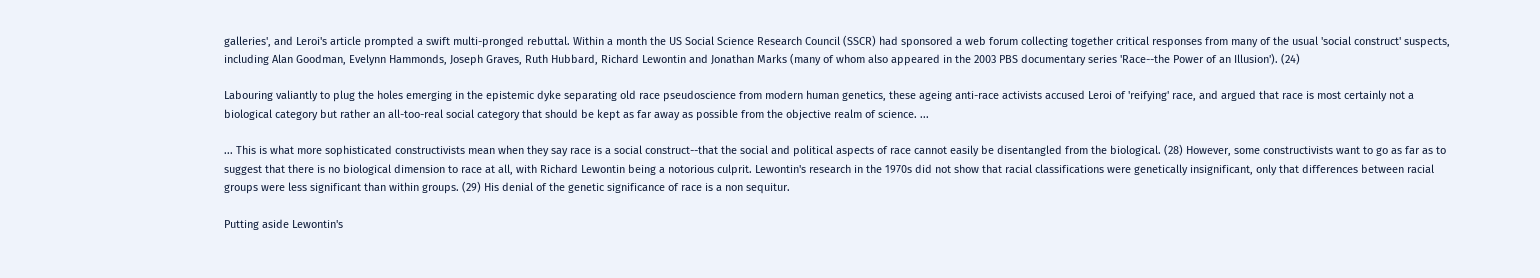galleries', and Leroi's article prompted a swift multi-pronged rebuttal. Within a month the US Social Science Research Council (SSCR) had sponsored a web forum collecting together critical responses from many of the usual 'social construct' suspects, including Alan Goodman, Evelynn Hammonds, Joseph Graves, Ruth Hubbard, Richard Lewontin and Jonathan Marks (many of whom also appeared in the 2003 PBS documentary series 'Race--the Power of an Illusion'). (24)

Labouring valiantly to plug the holes emerging in the epistemic dyke separating old race pseudoscience from modern human genetics, these ageing anti-race activists accused Leroi of 'reifying' race, and argued that race is most certainly not a biological category but rather an all-too-real social category that should be kept as far away as possible from the objective realm of science. ...

... This is what more sophisticated constructivists mean when they say race is a social construct--that the social and political aspects of race cannot easily be disentangled from the biological. (28) However, some constructivists want to go as far as to suggest that there is no biological dimension to race at all, with Richard Lewontin being a notorious culprit. Lewontin's research in the 1970s did not show that racial classifications were genetically insignificant, only that differences between racial groups were less significant than within groups. (29) His denial of the genetic significance of race is a non sequitur.

Putting aside Lewontin's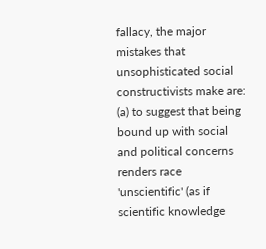fallacy, the major mistakes that unsophisticated social constructivists make are: (a) to suggest that being bound up with social and political concerns renders race 'unscientific' (as if scientific knowledge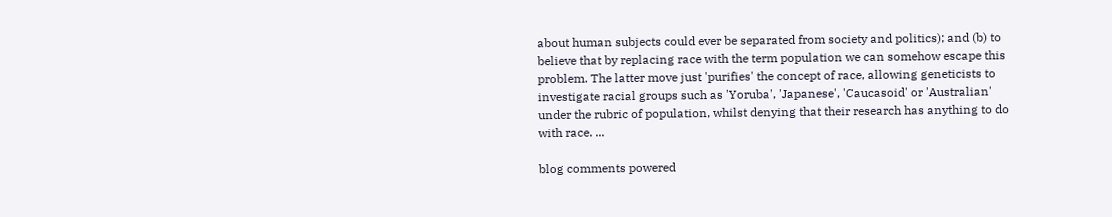about human subjects could ever be separated from society and politics); and (b) to believe that by replacing race with the term population we can somehow escape this problem. The latter move just 'purifies' the concept of race, allowing geneticists to investigate racial groups such as 'Yoruba', 'Japanese', 'Caucasoid' or 'Australian' under the rubric of population, whilst denying that their research has anything to do with race. ...

blog comments powered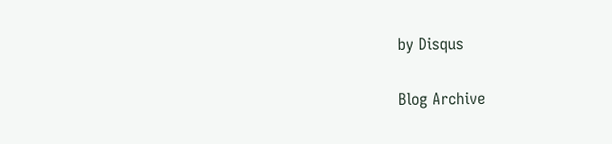by Disqus

Blog Archive